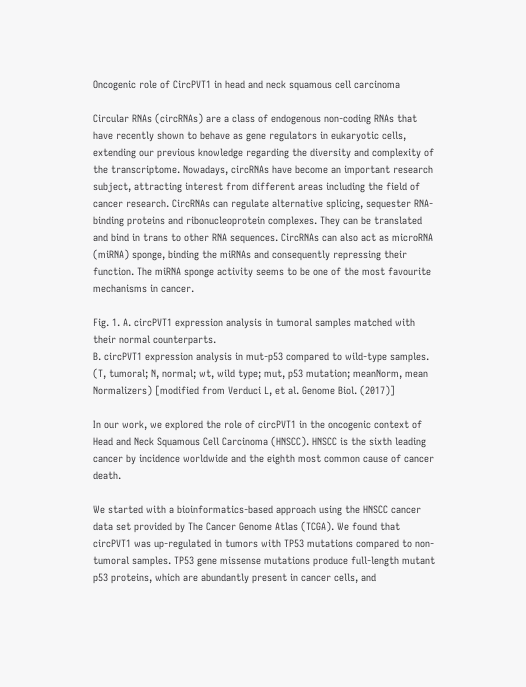Oncogenic role of CircPVT1 in head and neck squamous cell carcinoma

Circular RNAs (circRNAs) are a class of endogenous non-coding RNAs that have recently shown to behave as gene regulators in eukaryotic cells, extending our previous knowledge regarding the diversity and complexity of the transcriptome. Nowadays, circRNAs have become an important research subject, attracting interest from different areas including the field of cancer research. CircRNAs can regulate alternative splicing, sequester RNA-binding proteins and ribonucleoprotein complexes. They can be translated and bind in trans to other RNA sequences. CircRNAs can also act as microRNA (miRNA) sponge, binding the miRNAs and consequently repressing their function. The miRNA sponge activity seems to be one of the most favourite mechanisms in cancer.

Fig. 1. A. circPVT1 expression analysis in tumoral samples matched with their normal counterparts.
B. circPVT1 expression analysis in mut-p53 compared to wild-type samples. (T, tumoral; N, normal; wt, wild type; mut, p53 mutation; meanNorm, mean Normalizers) [modified from Verduci L, et al. Genome Biol. (2017)]

In our work, we explored the role of circPVT1 in the oncogenic context of Head and Neck Squamous Cell Carcinoma (HNSCC). HNSCC is the sixth leading cancer by incidence worldwide and the eighth most common cause of cancer death.

We started with a bioinformatics-based approach using the HNSCC cancer data set provided by The Cancer Genome Atlas (TCGA). We found that circPVT1 was up-regulated in tumors with TP53 mutations compared to non-tumoral samples. TP53 gene missense mutations produce full-length mutant p53 proteins, which are abundantly present in cancer cells, and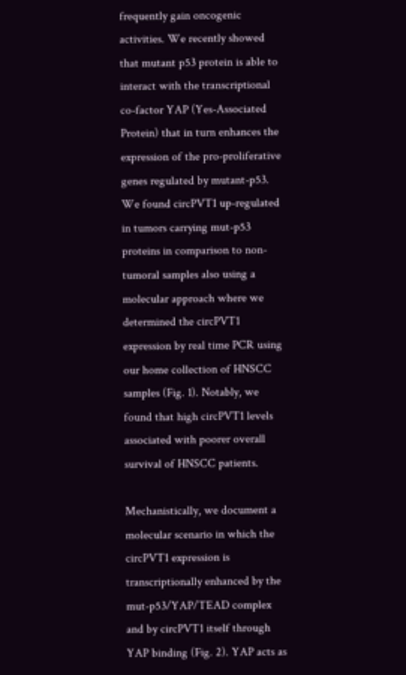frequently gain oncogenic activities. We recently showed that mutant p53 protein is able to interact with the transcriptional co-factor YAP (Yes-Associated Protein) that in turn enhances the expression of the pro-proliferative genes regulated by mutant-p53. We found circPVT1 up-regulated in tumors carrying mut-p53 proteins in comparison to non-tumoral samples also using a molecular approach where we determined the circPVT1 expression by real time PCR using our home collection of HNSCC samples (Fig. 1). Notably, we found that high circPVT1 levels associated with poorer overall survival of HNSCC patients.

Mechanistically, we document a molecular scenario in which the circPVT1 expression is transcriptionally enhanced by the mut-p53/YAP/TEAD complex and by circPVT1 itself through YAP binding (Fig. 2). YAP acts as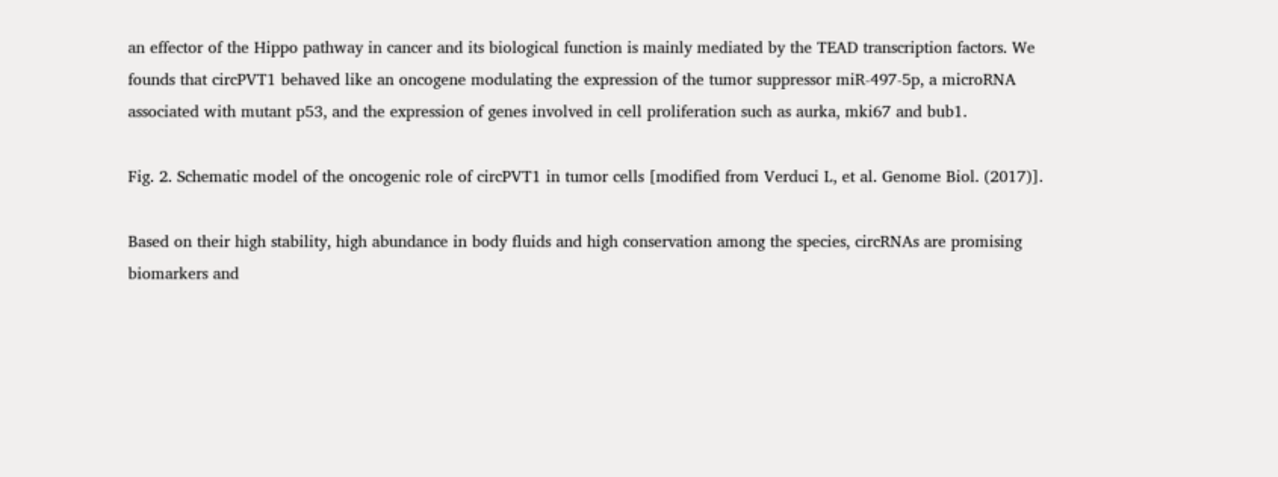an effector of the Hippo pathway in cancer and its biological function is mainly mediated by the TEAD transcription factors. We founds that circPVT1 behaved like an oncogene modulating the expression of the tumor suppressor miR-497-5p, a microRNA associated with mutant p53, and the expression of genes involved in cell proliferation such as aurka, mki67 and bub1.

Fig. 2. Schematic model of the oncogenic role of circPVT1 in tumor cells [modified from Verduci L, et al. Genome Biol. (2017)].

Based on their high stability, high abundance in body fluids and high conservation among the species, circRNAs are promising biomarkers and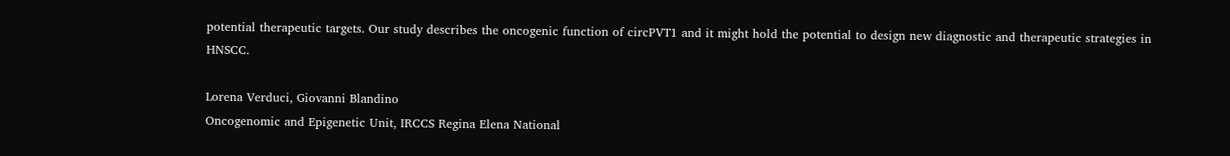potential therapeutic targets. Our study describes the oncogenic function of circPVT1 and it might hold the potential to design new diagnostic and therapeutic strategies in HNSCC.

Lorena Verduci, Giovanni Blandino
Oncogenomic and Epigenetic Unit, IRCCS Regina Elena National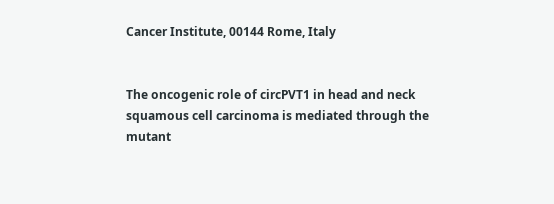Cancer Institute, 00144 Rome, Italy


The oncogenic role of circPVT1 in head and neck squamous cell carcinoma is mediated through the mutant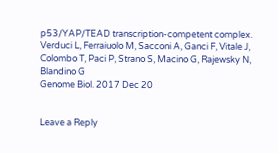p53/YAP/TEAD transcription-competent complex.
Verduci L, Ferraiuolo M, Sacconi A, Ganci F, Vitale J, Colombo T, Paci P, Strano S, Macino G, Rajewsky N, Blandino G
Genome Biol. 2017 Dec 20


Leave a Reply